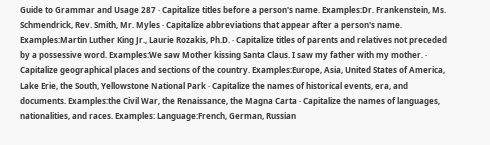Guide to Grammar and Usage 287 · Capitalize titles before a person's name. Examples:Dr. Frankenstein, Ms. Schmendrick, Rev. Smith, Mr. Myles · Capitalize abbreviations that appear after a person's name. Examples:Martin Luther King Jr., Laurie Rozakis, Ph.D. · Capitalize titles of parents and relatives not preceded by a possessive word. Examples:We saw Mother kissing Santa Claus. I saw my father with my mother. · Capitalize geographical places and sections of the country. Examples:Europe, Asia, United States of America, Lake Erie, the South, Yellowstone National Park · Capitalize the names of historical events, era, and documents. Examples:the Civil War, the Renaissance, the Magna Carta · Capitalize the names of languages, nationalities, and races. Examples: Language:French, German, Russian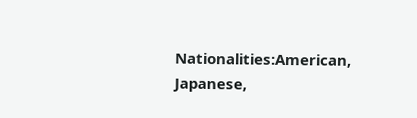Nationalities:American, Japanese,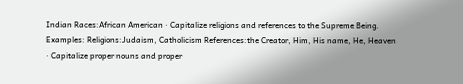Indian Races:African American · Capitalize religions and references to the Supreme Being. Examples: Religions:Judaism, Catholicism References:the Creator, Him, His name, He, Heaven · Capitalize proper nouns and proper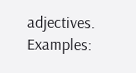adjectives. Examples: